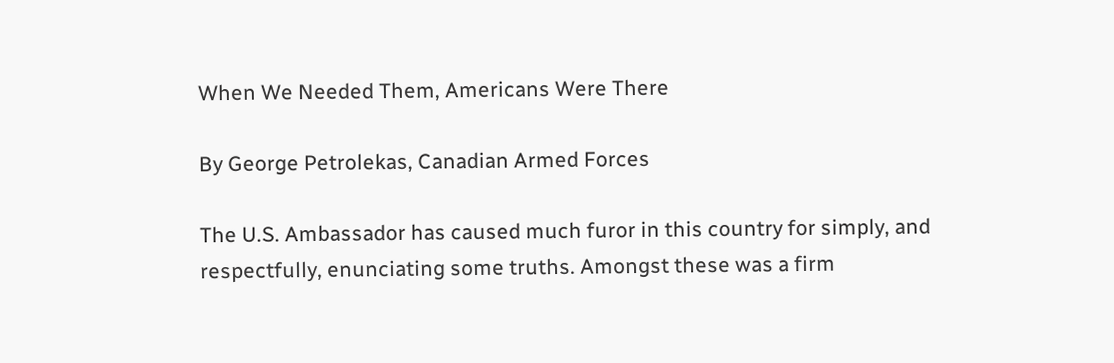When We Needed Them, Americans Were There

By George Petrolekas, Canadian Armed Forces

The U.S. Ambassador has caused much furor in this country for simply, and respectfully, enunciating some truths. Amongst these was a firm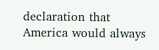declaration that America would always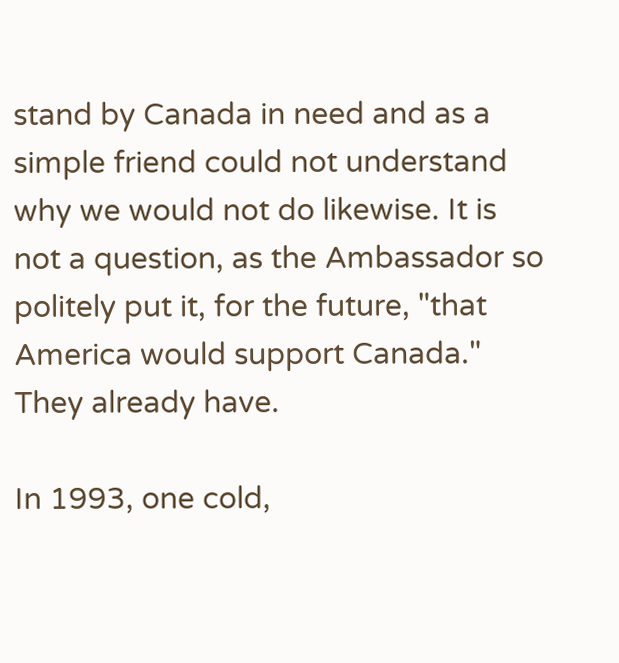stand by Canada in need and as a simple friend could not understand why we would not do likewise. It is not a question, as the Ambassador so politely put it, for the future, "that America would support Canada." They already have.

In 1993, one cold,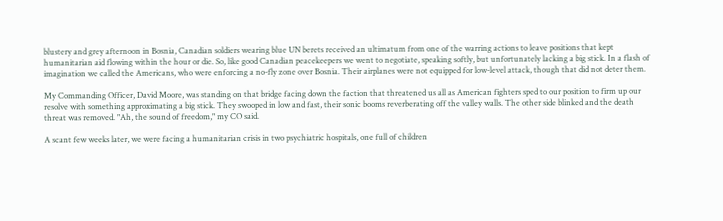blustery and grey afternoon in Bosnia, Canadian soldiers wearing blue UN berets received an ultimatum from one of the warring actions to leave positions that kept humanitarian aid flowing within the hour or die. So, like good Canadian peacekeepers we went to negotiate, speaking softly, but unfortunately lacking a big stick. In a flash of imagination we called the Americans, who were enforcing a no-fly zone over Bosnia. Their airplanes were not equipped for low-level attack, though that did not deter them.

My Commanding Officer, David Moore, was standing on that bridge facing down the faction that threatened us all as American fighters sped to our position to firm up our resolve with something approximating a big stick. They swooped in low and fast, their sonic booms reverberating off the valley walls. The other side blinked and the death threat was removed. "Ah, the sound of freedom," my CO said.

A scant few weeks later, we were facing a humanitarian crisis in two psychiatric hospitals, one full of children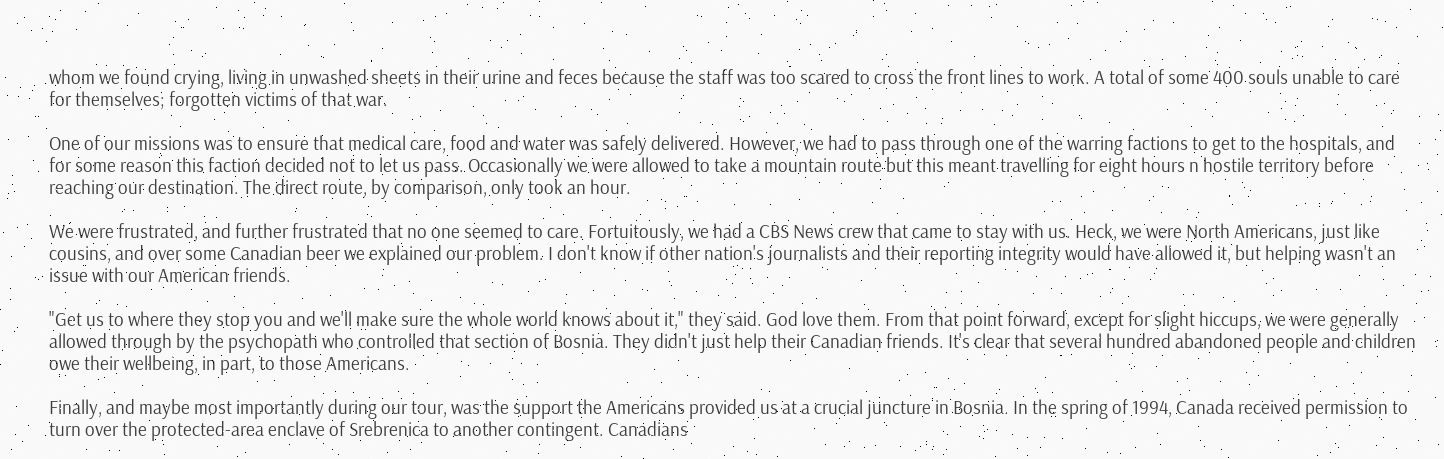whom we found crying, living in unwashed sheets in their urine and feces because the staff was too scared to cross the front lines to work. A total of some 400 souls unable to care for themselves; forgotten victims of that war.

One of our missions was to ensure that medical care, food and water was safely delivered. However, we had to pass through one of the warring factions to get to the hospitals, and for some reason this faction decided not to let us pass. Occasionally we were allowed to take a mountain route but this meant travelling for eight hours n hostile territory before reaching our destination. The direct route, by comparison, only took an hour.

We were frustrated, and further frustrated that no one seemed to care. Fortuitously, we had a CBS News crew that came to stay with us. Heck, we were North Americans, just like cousins, and over some Canadian beer we explained our problem. I don't know if other nation's journalists and their reporting integrity would have allowed it, but helping wasn't an issue with our American friends.

"Get us to where they stop you and we'll make sure the whole world knows about it," they said. God love them. From that point forward, except for slight hiccups, we were generally allowed through by the psychopath who controlled that section of Bosnia. They didn't just help their Canadian friends. It's clear that several hundred abandoned people and children owe their wellbeing, in part, to those Americans.

Finally, and maybe most importantly during our tour, was the support the Americans provided us at a crucial juncture in Bosnia. In the spring of 1994, Canada received permission to turn over the protected-area enclave of Srebrenica to another contingent. Canadians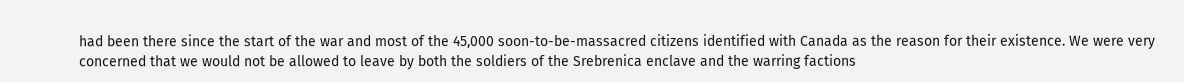had been there since the start of the war and most of the 45,000 soon-to-be-massacred citizens identified with Canada as the reason for their existence. We were very concerned that we would not be allowed to leave by both the soldiers of the Srebrenica enclave and the warring factions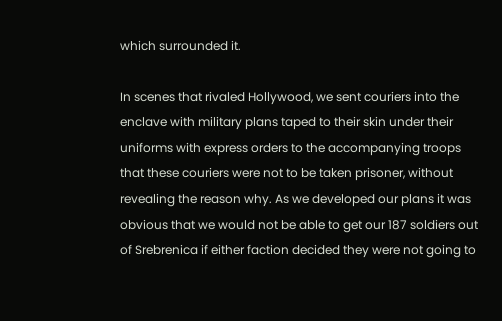which surrounded it.

In scenes that rivaled Hollywood, we sent couriers into the enclave with military plans taped to their skin under their uniforms with express orders to the accompanying troops that these couriers were not to be taken prisoner, without revealing the reason why. As we developed our plans it was obvious that we would not be able to get our 187 soldiers out of Srebrenica if either faction decided they were not going to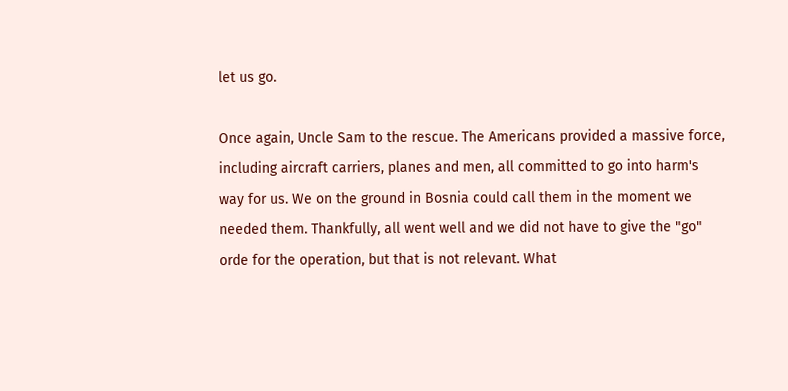let us go.

Once again, Uncle Sam to the rescue. The Americans provided a massive force, including aircraft carriers, planes and men, all committed to go into harm's way for us. We on the ground in Bosnia could call them in the moment we needed them. Thankfully, all went well and we did not have to give the "go" orde for the operation, but that is not relevant. What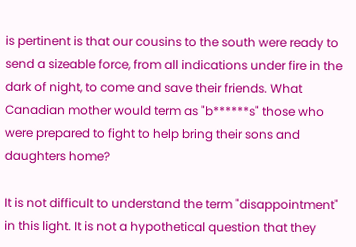is pertinent is that our cousins to the south were ready to send a sizeable force, from all indications under fire in the dark of night, to come and save their friends. What Canadian mother would term as "b******s" those who were prepared to fight to help bring their sons and daughters home?

It is not difficult to understand the term "disappointment" in this light. It is not a hypothetical question that they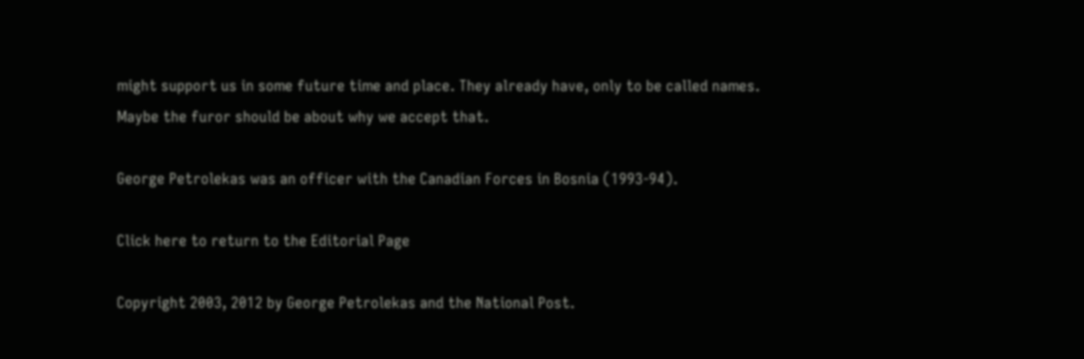might support us in some future time and place. They already have, only to be called names. Maybe the furor should be about why we accept that.

George Petrolekas was an officer with the Canadian Forces in Bosnia (1993-94).

Click here to return to the Editorial Page

Copyright 2003, 2012 by George Petrolekas and the National Post.